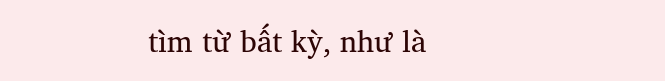tìm từ bất kỳ, như là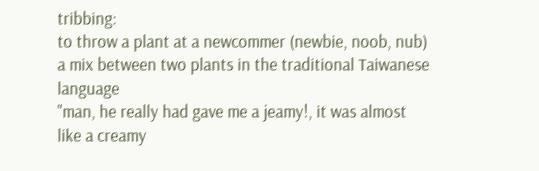tribbing:
to throw a plant at a newcommer (newbie, noob, nub) a mix between two plants in the traditional Taiwanese language
"man, he really had gave me a jeamy!, it was almost like a creamy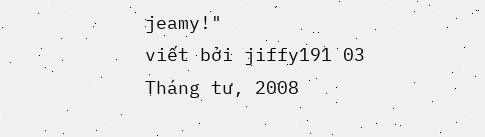jeamy!"
viết bởi jiffy191 03 Tháng tư, 2008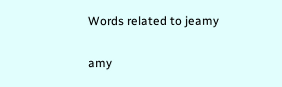Words related to jeamy

amy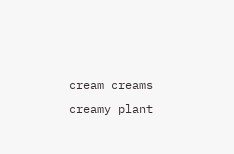cream creams creamy plant